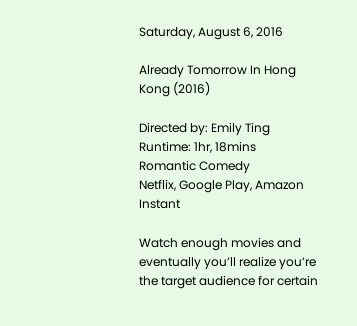Saturday, August 6, 2016

Already Tomorrow In Hong Kong (2016)

Directed by: Emily Ting
Runtime: 1hr, 18mins
Romantic Comedy
Netflix, Google Play, Amazon Instant

Watch enough movies and eventually you’ll realize you’re the target audience for certain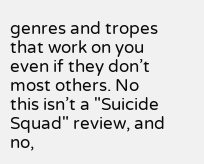genres and tropes that work on you even if they don’t most others. No this isn’t a "Suicide Squad" review, and no,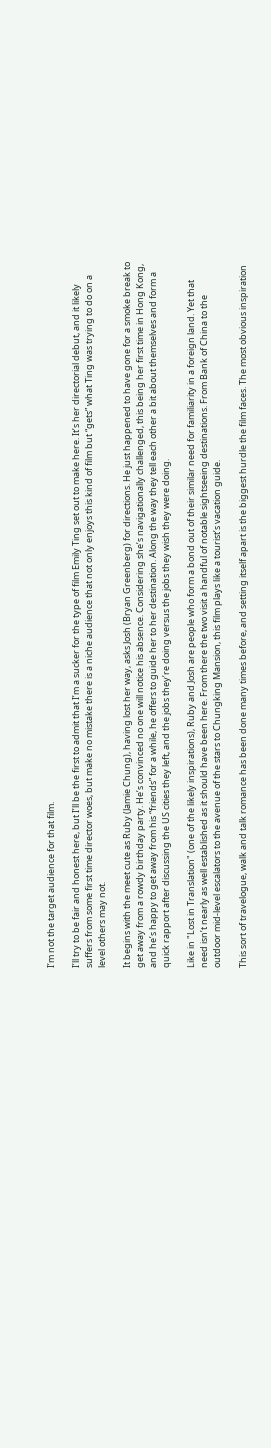I’m not the target audience for that film.

I’ll try to be fair and honest here, but I’ll be the first to admit that I’m a sucker for the type of film Emily Ting set out to make here. It’s her directorial debut, and it likely suffers from some first time director woes, but make no mistake there is a niche audience that not only enjoys this kind of film but “gets” what Ting was trying to do on a level others may not.

It begins with the meet cute as Ruby (Jamie Chung), having lost her way, asks Josh (Bryan Greenberg) for directions. He just happened to have gone for a smoke break to get away from a rowdy birthday party. He’s convinced no one will notice his absence. Considering she’s navigationally challenged, this being her first time in Hong Kong, and he’s happy to get away from his “friends” for a while, he offers to guide her to her destination. Along the way they tell each other a bit about themselves and form a quick rapport after discussing the US cities they left, and the jobs they’re doing versus the jobs they wish they were doing.

Like in "Lost in Translation" (one of the likely inspirations), Ruby and Josh are people who form a bond out of their similar need for familiarity in a foreign land. Yet that need isn’t nearly as well established as it should have been here. From there the two visit a handful of notable sightseeing destinations. From Bank of China to the outdoor mid-level escalators to the avenue of the stars to Chungking Mansion, this film plays like a tourist’s vacation guide.

This sort of travelogue, walk and talk romance has been done many times before, and setting itself apart is the biggest hurdle the film faces. The most obvious inspiration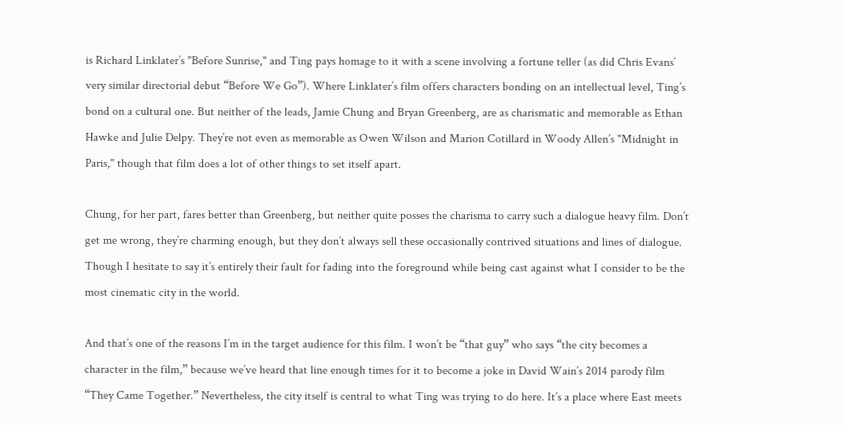is Richard Linklater’s "Before Sunrise," and Ting pays homage to it with a scene involving a fortune teller (as did Chris Evans’ very similar directorial debut “Before We Go”). Where Linklater’s film offers characters bonding on an intellectual level, Ting’s bond on a cultural one. But neither of the leads, Jamie Chung and Bryan Greenberg, are as charismatic and memorable as Ethan Hawke and Julie Delpy. They’re not even as memorable as Owen Wilson and Marion Cotillard in Woody Allen’s "Midnight in Paris," though that film does a lot of other things to set itself apart.

Chung, for her part, fares better than Greenberg, but neither quite posses the charisma to carry such a dialogue heavy film. Don’t get me wrong, they’re charming enough, but they don’t always sell these occasionally contrived situations and lines of dialogue. Though I hesitate to say it’s entirely their fault for fading into the foreground while being cast against what I consider to be the most cinematic city in the world.

And that’s one of the reasons I’m in the target audience for this film. I won’t be “that guy” who says “the city becomes a character in the film,” because we’ve heard that line enough times for it to become a joke in David Wain’s 2014 parody film “They Came Together.” Nevertheless, the city itself is central to what Ting was trying to do here. It’s a place where East meets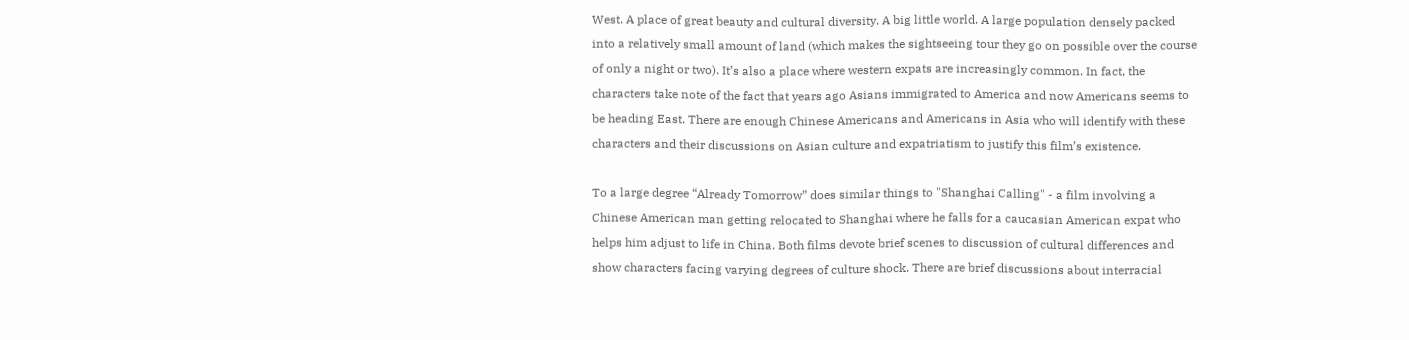West. A place of great beauty and cultural diversity. A big little world. A large population densely packed into a relatively small amount of land (which makes the sightseeing tour they go on possible over the course of only a night or two). It’s also a place where western expats are increasingly common. In fact, the characters take note of the fact that years ago Asians immigrated to America and now Americans seems to be heading East. There are enough Chinese Americans and Americans in Asia who will identify with these characters and their discussions on Asian culture and expatriatism to justify this film’s existence.

To a large degree “Already Tomorrow” does similar things to "Shanghai Calling" - a film involving a Chinese American man getting relocated to Shanghai where he falls for a caucasian American expat who helps him adjust to life in China. Both films devote brief scenes to discussion of cultural differences and show characters facing varying degrees of culture shock. There are brief discussions about interracial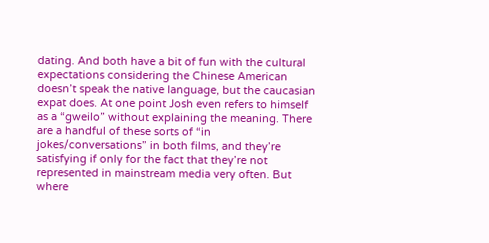dating. And both have a bit of fun with the cultural expectations considering the Chinese American doesn’t speak the native language, but the caucasian expat does. At one point Josh even refers to himself as a “gweilo” without explaining the meaning. There are a handful of these sorts of “in jokes/conversations” in both films, and they’re satisfying if only for the fact that they’re not represented in mainstream media very often. But where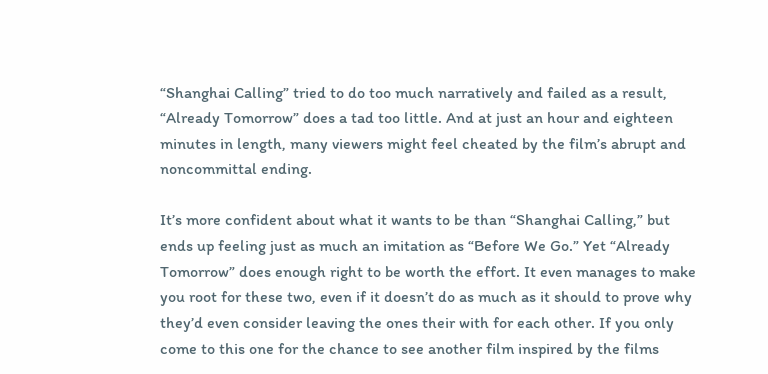“Shanghai Calling” tried to do too much narratively and failed as a result, “Already Tomorrow” does a tad too little. And at just an hour and eighteen minutes in length, many viewers might feel cheated by the film’s abrupt and noncommittal ending.

It’s more confident about what it wants to be than “Shanghai Calling,” but ends up feeling just as much an imitation as “Before We Go.” Yet “Already Tomorrow” does enough right to be worth the effort. It even manages to make you root for these two, even if it doesn’t do as much as it should to prove why they’d even consider leaving the ones their with for each other. If you only come to this one for the chance to see another film inspired by the films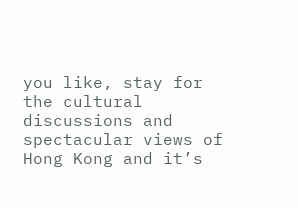you like, stay for the cultural discussions and spectacular views of Hong Kong and it’s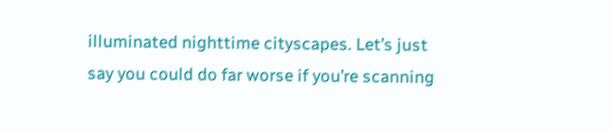illuminated nighttime cityscapes. Let’s just say you could do far worse if you’re scanning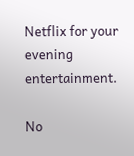Netflix for your evening entertainment.

No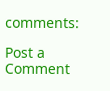comments:

Post a Comment